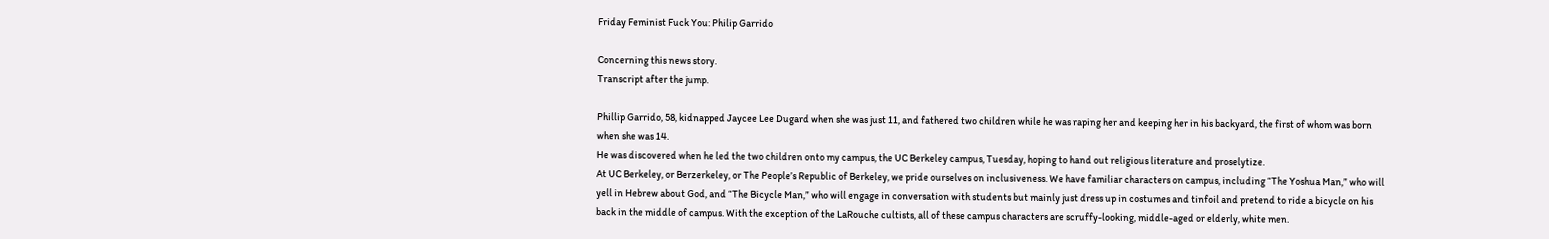Friday Feminist Fuck You: Philip Garrido

Concerning this news story.
Transcript after the jump.

Phillip Garrido, 58, kidnapped Jaycee Lee Dugard when she was just 11, and fathered two children while he was raping her and keeping her in his backyard, the first of whom was born when she was 14.
He was discovered when he led the two children onto my campus, the UC Berkeley campus, Tuesday, hoping to hand out religious literature and proselytize.
At UC Berkeley, or Berzerkeley, or The People’s Republic of Berkeley, we pride ourselves on inclusiveness. We have familiar characters on campus, including “The Yoshua Man,” who will yell in Hebrew about God, and “The Bicycle Man,” who will engage in conversation with students but mainly just dress up in costumes and tinfoil and pretend to ride a bicycle on his back in the middle of campus. With the exception of the LaRouche cultists, all of these campus characters are scruffy-looking, middle-aged or elderly, white men.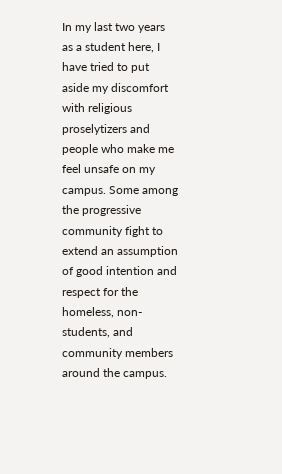In my last two years as a student here, I have tried to put aside my discomfort with religious proselytizers and people who make me feel unsafe on my campus. Some among the progressive community fight to extend an assumption of good intention and respect for the homeless, non-students, and community members around the campus.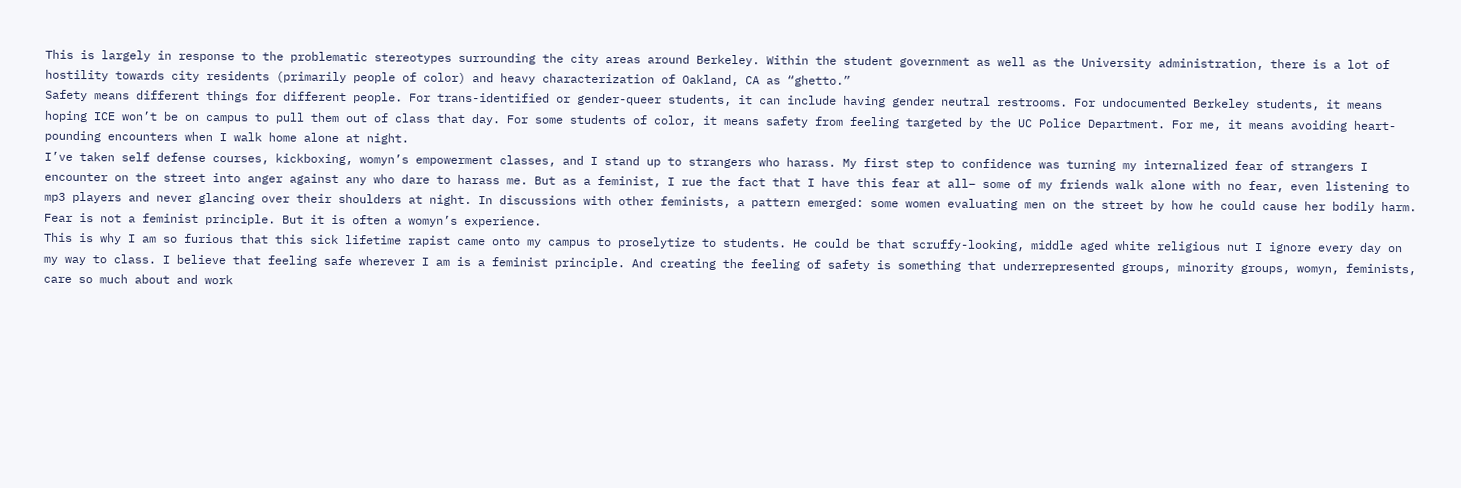This is largely in response to the problematic stereotypes surrounding the city areas around Berkeley. Within the student government as well as the University administration, there is a lot of hostility towards city residents (primarily people of color) and heavy characterization of Oakland, CA as “ghetto.”
Safety means different things for different people. For trans-identified or gender-queer students, it can include having gender neutral restrooms. For undocumented Berkeley students, it means hoping ICE won’t be on campus to pull them out of class that day. For some students of color, it means safety from feeling targeted by the UC Police Department. For me, it means avoiding heart-pounding encounters when I walk home alone at night.
I’ve taken self defense courses, kickboxing, womyn’s empowerment classes, and I stand up to strangers who harass. My first step to confidence was turning my internalized fear of strangers I encounter on the street into anger against any who dare to harass me. But as a feminist, I rue the fact that I have this fear at all– some of my friends walk alone with no fear, even listening to mp3 players and never glancing over their shoulders at night. In discussions with other feminists, a pattern emerged: some women evaluating men on the street by how he could cause her bodily harm. Fear is not a feminist principle. But it is often a womyn’s experience.
This is why I am so furious that this sick lifetime rapist came onto my campus to proselytize to students. He could be that scruffy-looking, middle aged white religious nut I ignore every day on my way to class. I believe that feeling safe wherever I am is a feminist principle. And creating the feeling of safety is something that underrepresented groups, minority groups, womyn, feminists, care so much about and work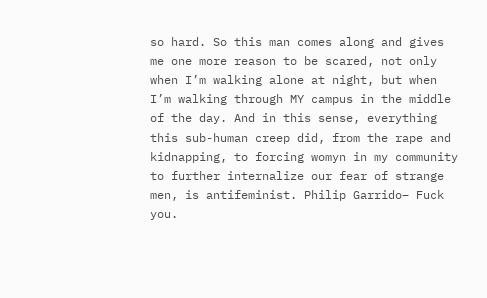so hard. So this man comes along and gives me one more reason to be scared, not only when I’m walking alone at night, but when I’m walking through MY campus in the middle of the day. And in this sense, everything this sub-human creep did, from the rape and kidnapping, to forcing womyn in my community to further internalize our fear of strange men, is antifeminist. Philip Garrido– Fuck you.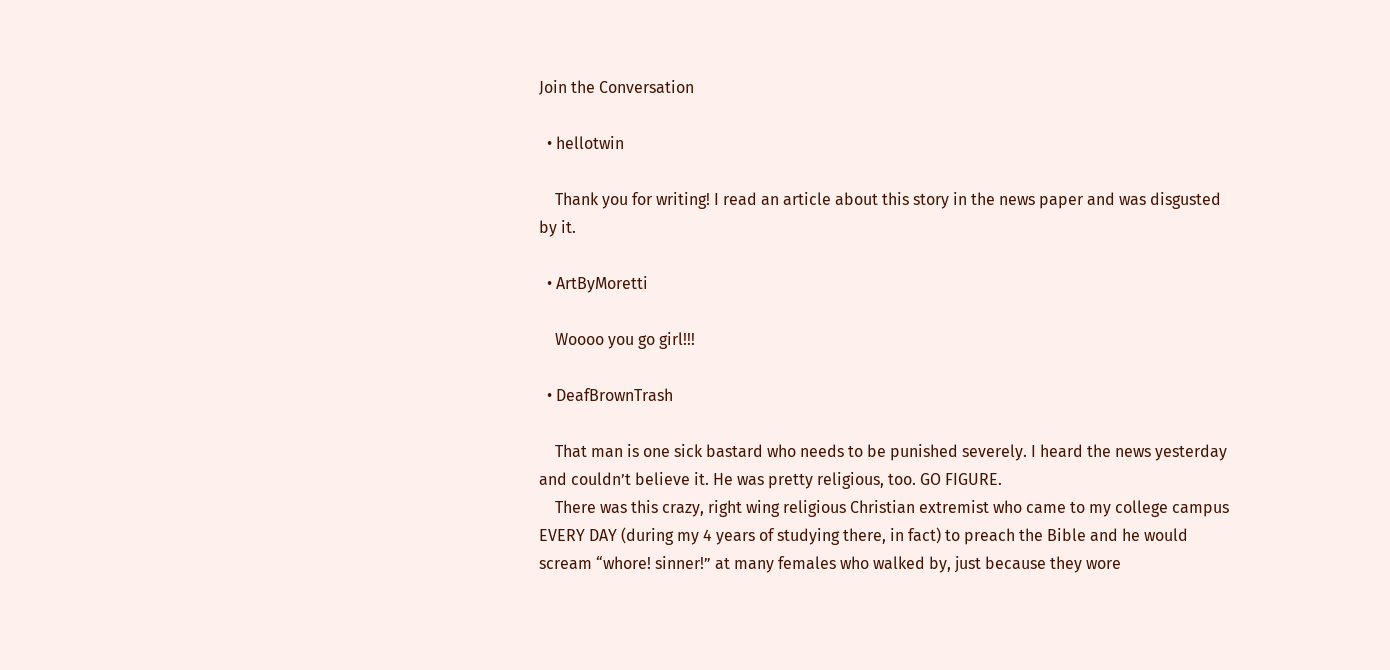Join the Conversation

  • hellotwin

    Thank you for writing! I read an article about this story in the news paper and was disgusted by it.

  • ArtByMoretti

    Woooo you go girl!!!

  • DeafBrownTrash

    That man is one sick bastard who needs to be punished severely. I heard the news yesterday and couldn’t believe it. He was pretty religious, too. GO FIGURE.
    There was this crazy, right wing religious Christian extremist who came to my college campus EVERY DAY (during my 4 years of studying there, in fact) to preach the Bible and he would scream “whore! sinner!” at many females who walked by, just because they wore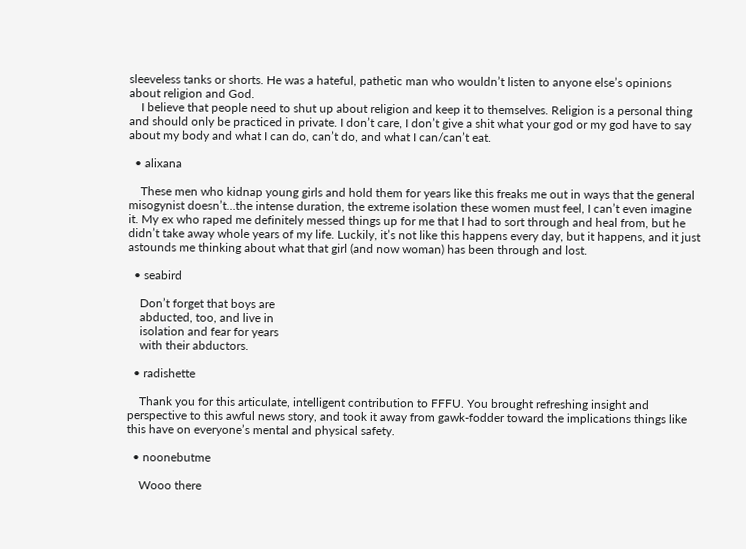sleeveless tanks or shorts. He was a hateful, pathetic man who wouldn’t listen to anyone else’s opinions about religion and God.
    I believe that people need to shut up about religion and keep it to themselves. Religion is a personal thing and should only be practiced in private. I don’t care, I don’t give a shit what your god or my god have to say about my body and what I can do, can’t do, and what I can/can’t eat.

  • alixana

    These men who kidnap young girls and hold them for years like this freaks me out in ways that the general misogynist doesn’t…the intense duration, the extreme isolation these women must feel, I can’t even imagine it. My ex who raped me definitely messed things up for me that I had to sort through and heal from, but he didn’t take away whole years of my life. Luckily, it’s not like this happens every day, but it happens, and it just astounds me thinking about what that girl (and now woman) has been through and lost.

  • seabird

    Don’t forget that boys are
    abducted, too, and live in
    isolation and fear for years
    with their abductors.

  • radishette

    Thank you for this articulate, intelligent contribution to FFFU. You brought refreshing insight and perspective to this awful news story, and took it away from gawk-fodder toward the implications things like this have on everyone’s mental and physical safety.

  • noonebutme

    Wooo there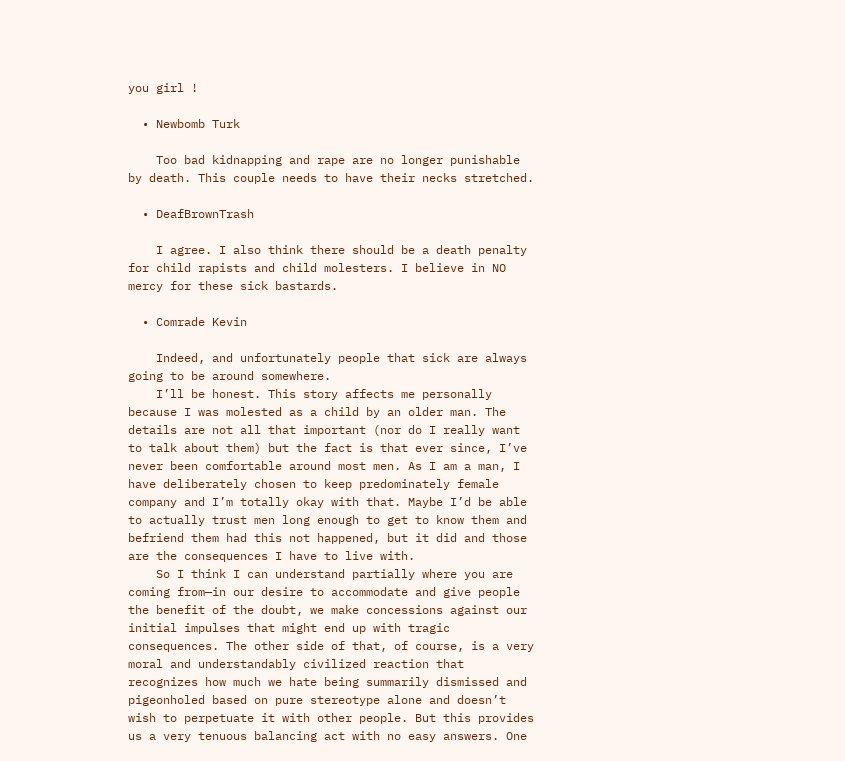you girl !

  • Newbomb Turk

    Too bad kidnapping and rape are no longer punishable by death. This couple needs to have their necks stretched.

  • DeafBrownTrash

    I agree. I also think there should be a death penalty for child rapists and child molesters. I believe in NO mercy for these sick bastards.

  • Comrade Kevin

    Indeed, and unfortunately people that sick are always going to be around somewhere.
    I’ll be honest. This story affects me personally because I was molested as a child by an older man. The details are not all that important (nor do I really want to talk about them) but the fact is that ever since, I’ve never been comfortable around most men. As I am a man, I have deliberately chosen to keep predominately female company and I’m totally okay with that. Maybe I’d be able to actually trust men long enough to get to know them and befriend them had this not happened, but it did and those are the consequences I have to live with.
    So I think I can understand partially where you are coming from—in our desire to accommodate and give people the benefit of the doubt, we make concessions against our initial impulses that might end up with tragic consequences. The other side of that, of course, is a very moral and understandably civilized reaction that recognizes how much we hate being summarily dismissed and pigeonholed based on pure stereotype alone and doesn’t wish to perpetuate it with other people. But this provides us a very tenuous balancing act with no easy answers. One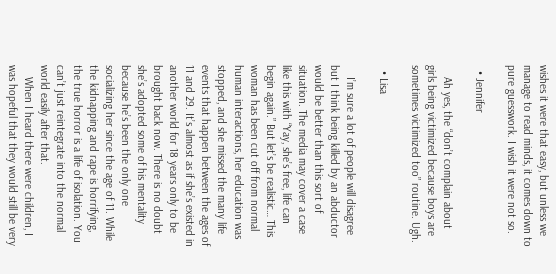wishes it were that easy, but unless we manage to read minds, it comes down to pure guesswork. I wish it were not so.

  • Jennifer

    Ah yes, the “don’t complain about girls being victimized because boys are sometimes victimized too” routine. Ugh.

  • Lisa

    I’m sure a lot of people will disagree but I think being killed by an abductor would be better than this sort of situation. The media may cover a case like this with “Yay, she’s free, life can begin again.” But let’s be realistic… This woman has been cut off from normal human interactions, her education was stopped, and she missed the many life events that happen between the ages of 11 and 29. It’s almost as if she’s existed in another world for 18 years only to be brought back now. There is no doubt she’s adopted some of his mentality because he’s been the only one socializing her since the age of 11. While the kidnapping and rape is horrifying, the true horror is a life of isolation. You can’t just reintegrate into the normal world easily after that.
    When I heard there were children, I was hopeful that they would still be very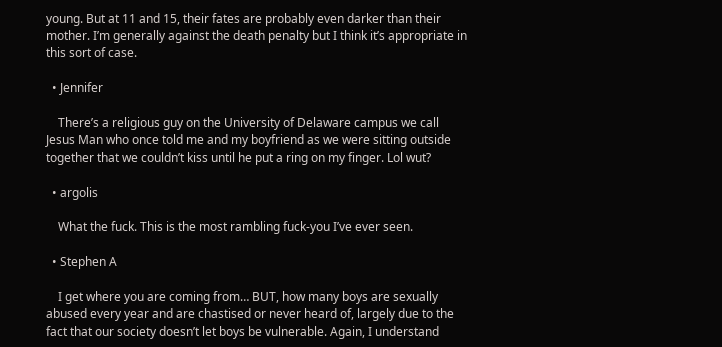young. But at 11 and 15, their fates are probably even darker than their mother. I’m generally against the death penalty but I think it’s appropriate in this sort of case.

  • Jennifer

    There’s a religious guy on the University of Delaware campus we call Jesus Man who once told me and my boyfriend as we were sitting outside together that we couldn’t kiss until he put a ring on my finger. Lol wut?

  • argolis

    What the fuck. This is the most rambling fuck-you I’ve ever seen.

  • Stephen A

    I get where you are coming from… BUT, how many boys are sexually abused every year and are chastised or never heard of, largely due to the fact that our society doesn’t let boys be vulnerable. Again, I understand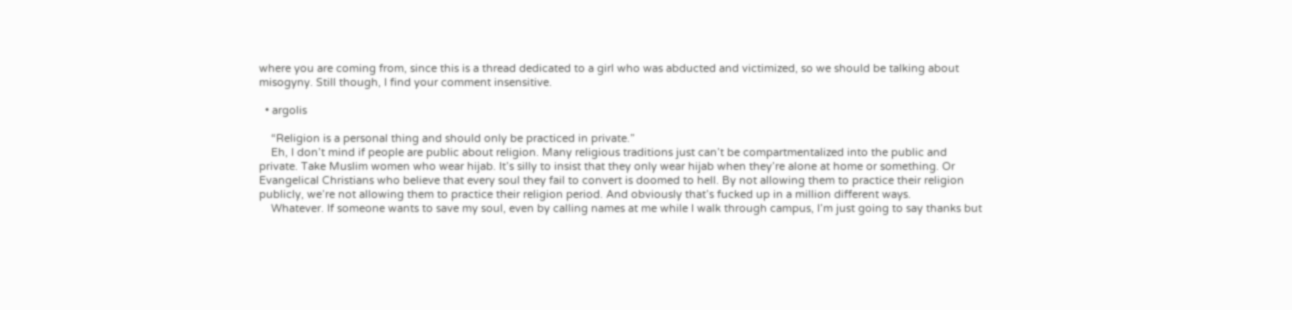where you are coming from, since this is a thread dedicated to a girl who was abducted and victimized, so we should be talking about misogyny. Still though, I find your comment insensitive.

  • argolis

    “Religion is a personal thing and should only be practiced in private.”
    Eh, I don’t mind if people are public about religion. Many religious traditions just can’t be compartmentalized into the public and private. Take Muslim women who wear hijab. It’s silly to insist that they only wear hijab when they’re alone at home or something. Or Evangelical Christians who believe that every soul they fail to convert is doomed to hell. By not allowing them to practice their religion publicly, we’re not allowing them to practice their religion period. And obviously that’s fucked up in a million different ways.
    Whatever. If someone wants to save my soul, even by calling names at me while I walk through campus, I’m just going to say thanks but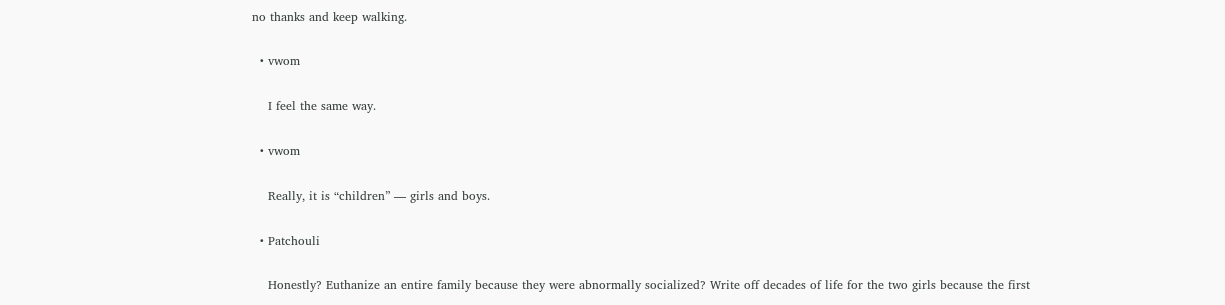no thanks and keep walking.

  • vwom

    I feel the same way.

  • vwom

    Really, it is “children” — girls and boys.

  • Patchouli

    Honestly? Euthanize an entire family because they were abnormally socialized? Write off decades of life for the two girls because the first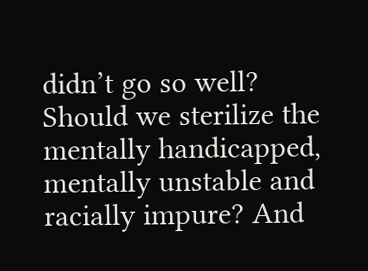didn’t go so well? Should we sterilize the mentally handicapped, mentally unstable and racially impure? And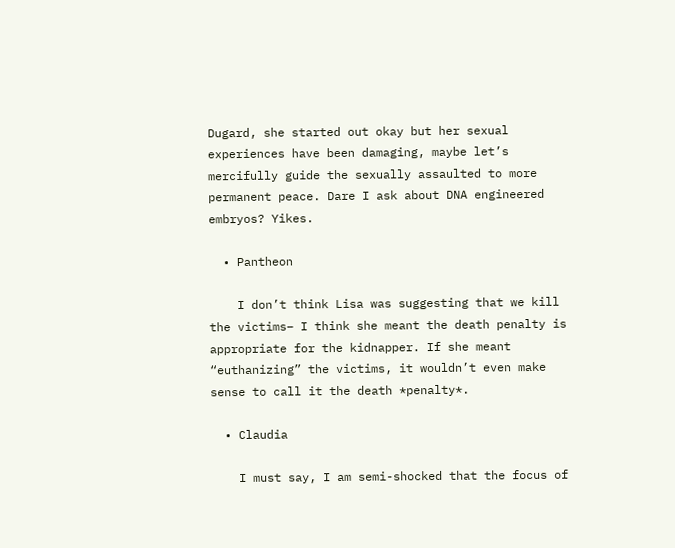Dugard, she started out okay but her sexual experiences have been damaging, maybe let’s mercifully guide the sexually assaulted to more permanent peace. Dare I ask about DNA engineered embryos? Yikes.

  • Pantheon

    I don’t think Lisa was suggesting that we kill the victims– I think she meant the death penalty is appropriate for the kidnapper. If she meant “euthanizing” the victims, it wouldn’t even make sense to call it the death *penalty*.

  • Claudia

    I must say, I am semi-shocked that the focus of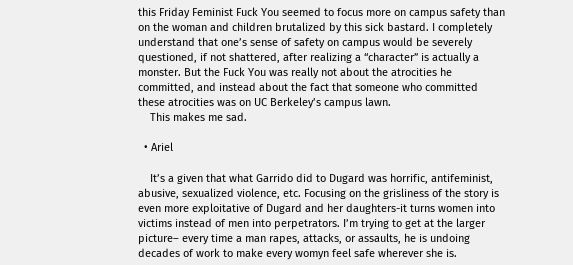this Friday Feminist Fuck You seemed to focus more on campus safety than on the woman and children brutalized by this sick bastard. I completely understand that one’s sense of safety on campus would be severely questioned, if not shattered, after realizing a “character” is actually a monster. But the Fuck You was really not about the atrocities he committed, and instead about the fact that someone who committed these atrocities was on UC Berkeley’s campus lawn.
    This makes me sad.

  • Ariel

    It’s a given that what Garrido did to Dugard was horrific, antifeminist, abusive, sexualized violence, etc. Focusing on the grisliness of the story is even more exploitative of Dugard and her daughters-it turns women into victims instead of men into perpetrators. I’m trying to get at the larger picture– every time a man rapes, attacks, or assaults, he is undoing decades of work to make every womyn feel safe wherever she is.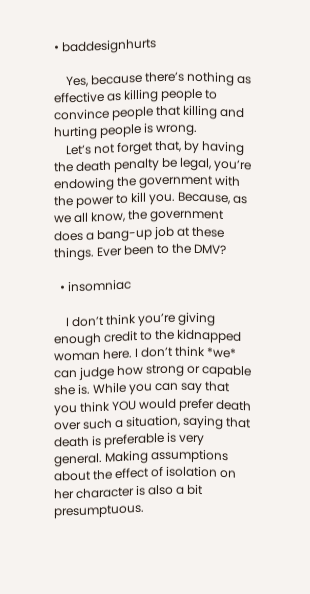• baddesignhurts

    Yes, because there’s nothing as effective as killing people to convince people that killing and hurting people is wrong.
    Let’s not forget that, by having the death penalty be legal, you’re endowing the government with the power to kill you. Because, as we all know, the government does a bang-up job at these things. Ever been to the DMV?

  • insomniac

    I don’t think you’re giving enough credit to the kidnapped woman here. I don’t think *we* can judge how strong or capable she is. While you can say that you think YOU would prefer death over such a situation, saying that death is preferable is very general. Making assumptions about the effect of isolation on her character is also a bit presumptuous.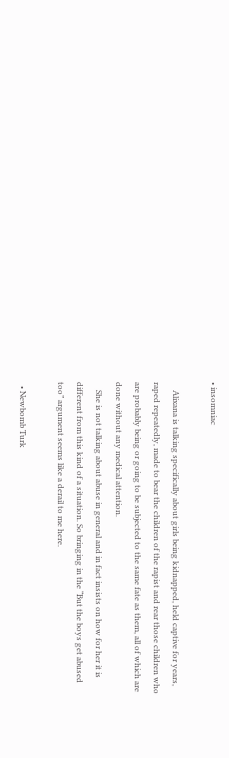• insomniac

    Alixana is talking specifically about girls being kidnapped, held captive for years, raped repeatedly, made to bear the children of the rapist and rear those children who are probably being or going to be subjected to the same fate as them, all of which are done without any medical attention.
    She is not talking about abuse in general and in fact insists on how for her it is different from this kind of a situation. So bringing in the “But the boys get abused too” argument seems like a derail to me here.

  • Newbomb Turk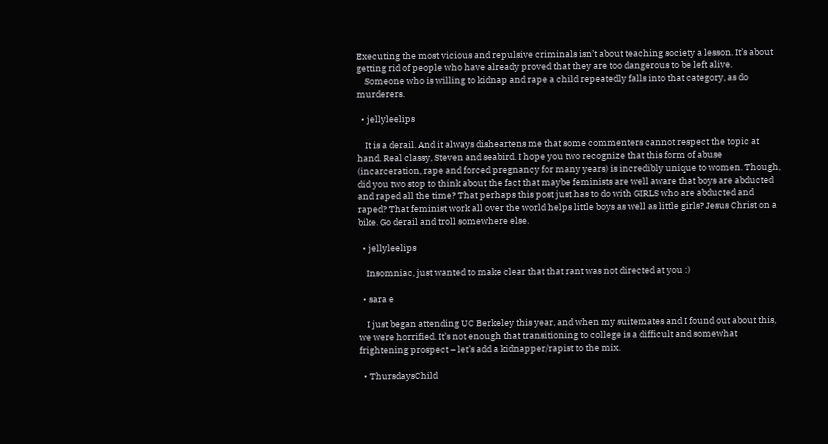Executing the most vicious and repulsive criminals isn’t about teaching society a lesson. It’s about getting rid of people who have already proved that they are too dangerous to be left alive.
    Someone who is willing to kidnap and rape a child repeatedly falls into that category, as do murderers.

  • jellyleelips

    It is a derail. And it always disheartens me that some commenters cannot respect the topic at hand. Real classy, Steven and seabird. I hope you two recognize that this form of abuse (incarceration, rape and forced pregnancy for many years) is incredibly unique to women. Though, did you two stop to think about the fact that maybe feminists are well aware that boys are abducted and raped all the time? That perhaps this post just has to do with GIRLS who are abducted and raped? That feminist work all over the world helps little boys as well as little girls? Jesus Christ on a bike. Go derail and troll somewhere else.

  • jellyleelips

    Insomniac, just wanted to make clear that that rant was not directed at you :)

  • sara e

    I just began attending UC Berkeley this year, and when my suitemates and I found out about this, we were horrified. It’s not enough that transitioning to college is a difficult and somewhat frightening prospect – let’s add a kidnapper/rapist to the mix.

  • ThursdaysChild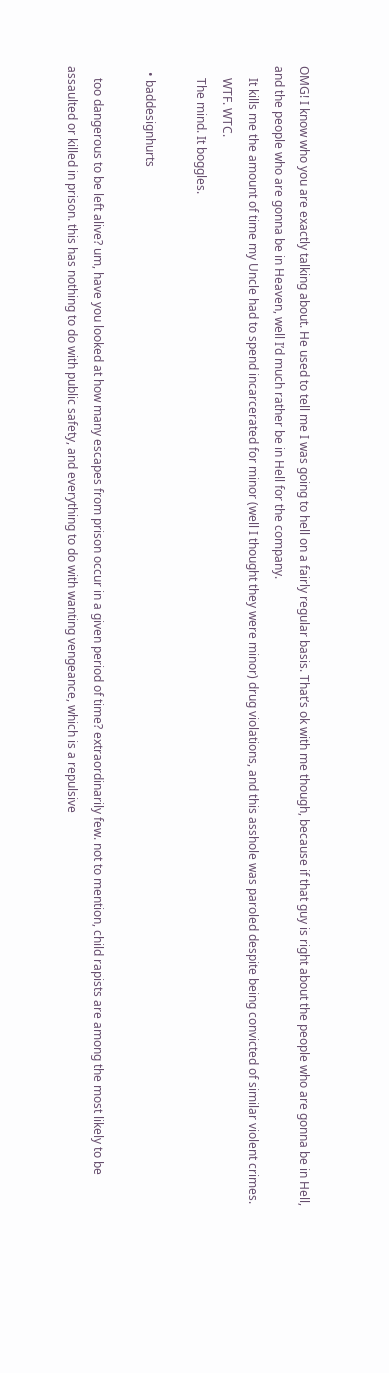OMG! I know who you are exactly talking about. He used to tell me I was going to hell on a fairly regular basis. That’s ok with me though, because if that guy is right about the people who are gonna be in Hell, and the people who are gonna be in Heaven, well I’d much rather be in Hell for the company.
    It kills me the amount of time my Uncle had to spend incarcerated for minor (well I thought they were minor) drug violations, and this asshole was paroled despite being convicted of similar violent crimes.
    WTF. WTC.
    The mind. It boggles.

  • baddesignhurts

    too dangerous to be left alive? um, have you looked at how many escapes from prison occur in a given period of time? extraordinarily few. not to mention, child rapists are among the most likely to be assaulted or killed in prison. this has nothing to do with public safety, and everything to do with wanting vengeance, which is a repulsive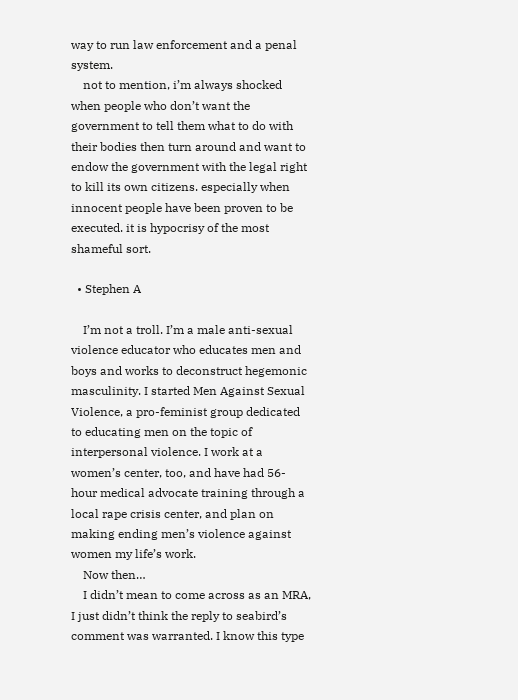way to run law enforcement and a penal system.
    not to mention, i’m always shocked when people who don’t want the government to tell them what to do with their bodies then turn around and want to endow the government with the legal right to kill its own citizens. especially when innocent people have been proven to be executed. it is hypocrisy of the most shameful sort.

  • Stephen A

    I’m not a troll. I’m a male anti-sexual violence educator who educates men and boys and works to deconstruct hegemonic masculinity. I started Men Against Sexual Violence, a pro-feminist group dedicated to educating men on the topic of interpersonal violence. I work at a women’s center, too, and have had 56-hour medical advocate training through a local rape crisis center, and plan on making ending men’s violence against women my life’s work.
    Now then…
    I didn’t mean to come across as an MRA, I just didn’t think the reply to seabird’s comment was warranted. I know this type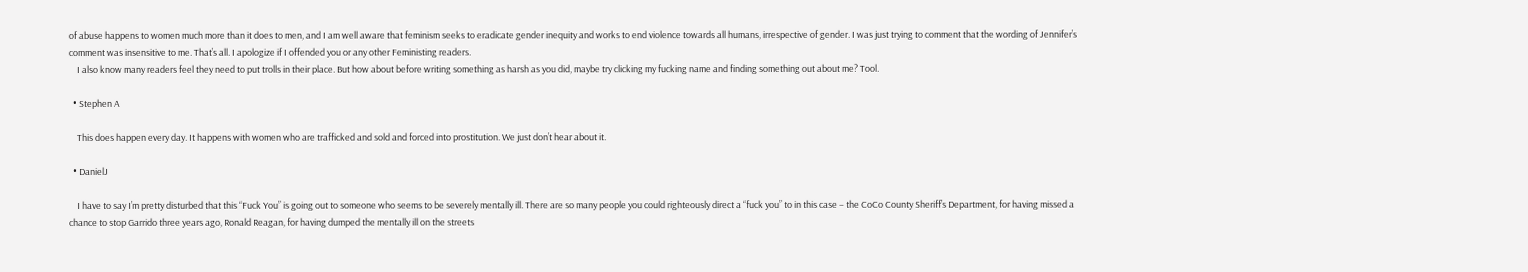of abuse happens to women much more than it does to men, and I am well aware that feminism seeks to eradicate gender inequity and works to end violence towards all humans, irrespective of gender. I was just trying to comment that the wording of Jennifer’s comment was insensitive to me. That’s all. I apologize if I offended you or any other Feministing readers.
    I also know many readers feel they need to put trolls in their place. But how about before writing something as harsh as you did, maybe try clicking my fucking name and finding something out about me? Tool.

  • Stephen A

    This does happen every day. It happens with women who are trafficked and sold and forced into prostitution. We just don’t hear about it.

  • DanielJ

    I have to say I’m pretty disturbed that this “Fuck You” is going out to someone who seems to be severely mentally ill. There are so many people you could righteously direct a “fuck you” to in this case – the CoCo County Sheriff’s Department, for having missed a chance to stop Garrido three years ago, Ronald Reagan, for having dumped the mentally ill on the streets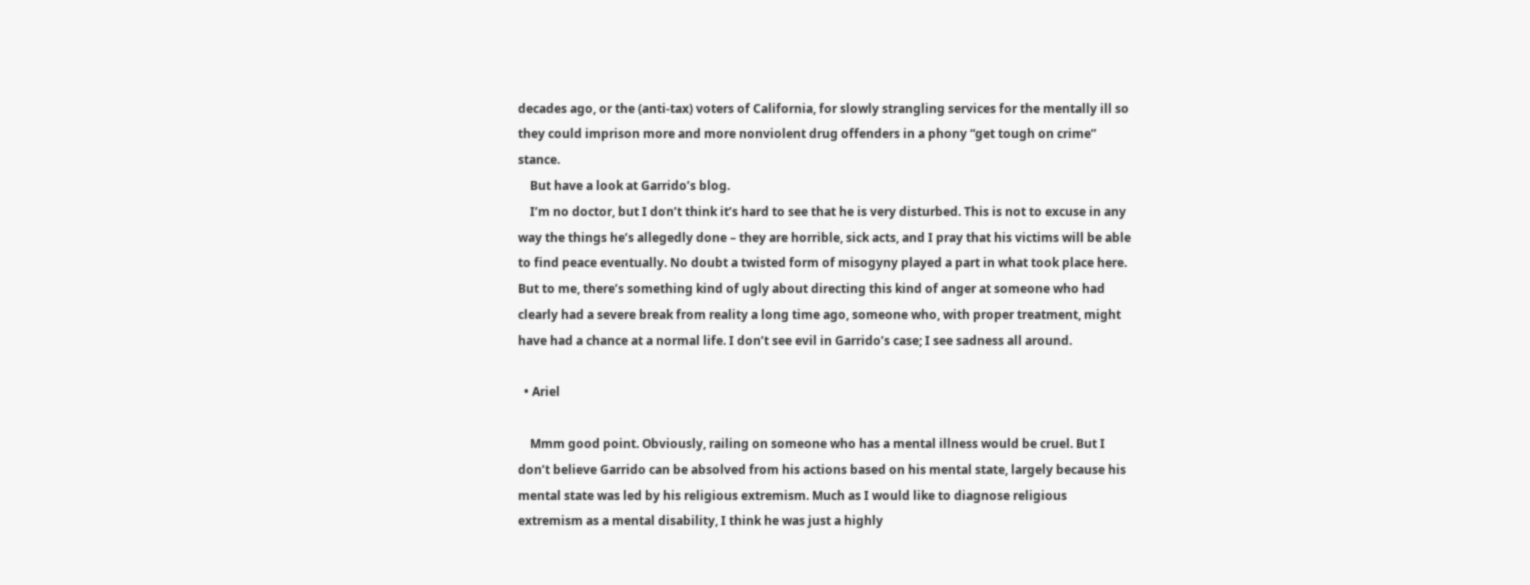decades ago, or the (anti-tax) voters of California, for slowly strangling services for the mentally ill so they could imprison more and more nonviolent drug offenders in a phony “get tough on crime” stance.
    But have a look at Garrido’s blog.
    I’m no doctor, but I don’t think it’s hard to see that he is very disturbed. This is not to excuse in any way the things he’s allegedly done – they are horrible, sick acts, and I pray that his victims will be able to find peace eventually. No doubt a twisted form of misogyny played a part in what took place here. But to me, there’s something kind of ugly about directing this kind of anger at someone who had clearly had a severe break from reality a long time ago, someone who, with proper treatment, might have had a chance at a normal life. I don’t see evil in Garrido’s case; I see sadness all around.

  • Ariel

    Mmm good point. Obviously, railing on someone who has a mental illness would be cruel. But I don’t believe Garrido can be absolved from his actions based on his mental state, largely because his mental state was led by his religious extremism. Much as I would like to diagnose religious extremism as a mental disability, I think he was just a highly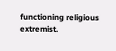functioning religious extremist.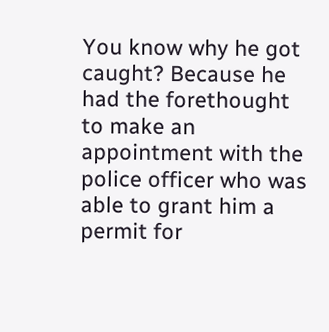You know why he got caught? Because he had the forethought to make an appointment with the police officer who was able to grant him a permit for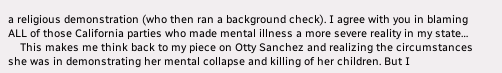a religious demonstration (who then ran a background check). I agree with you in blaming ALL of those California parties who made mental illness a more severe reality in my state…
    This makes me think back to my piece on Otty Sanchez and realizing the circumstances she was in demonstrating her mental collapse and killing of her children. But I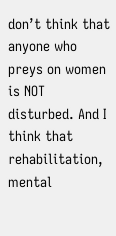don’t think that anyone who preys on women is NOT disturbed. And I think that rehabilitation, mental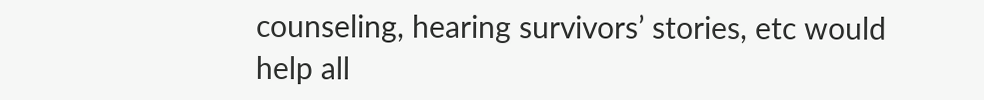counseling, hearing survivors’ stories, etc would help all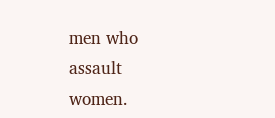men who assault women.